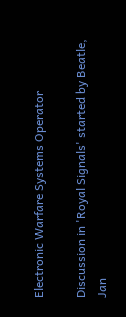Electronic Warfare Systems Operator

Discussion in 'Royal Signals' started by Beatle, Jan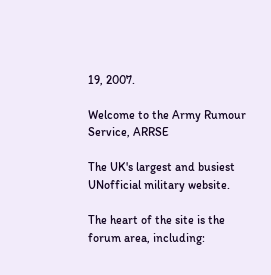19, 2007.

Welcome to the Army Rumour Service, ARRSE

The UK's largest and busiest UNofficial military website.

The heart of the site is the forum area, including: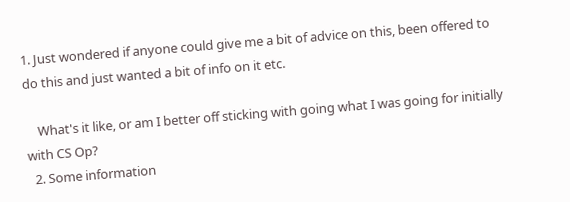1. Just wondered if anyone could give me a bit of advice on this, been offered to do this and just wanted a bit of info on it etc.

    What's it like, or am I better off sticking with going what I was going for initially with CS Op?
  2. Some information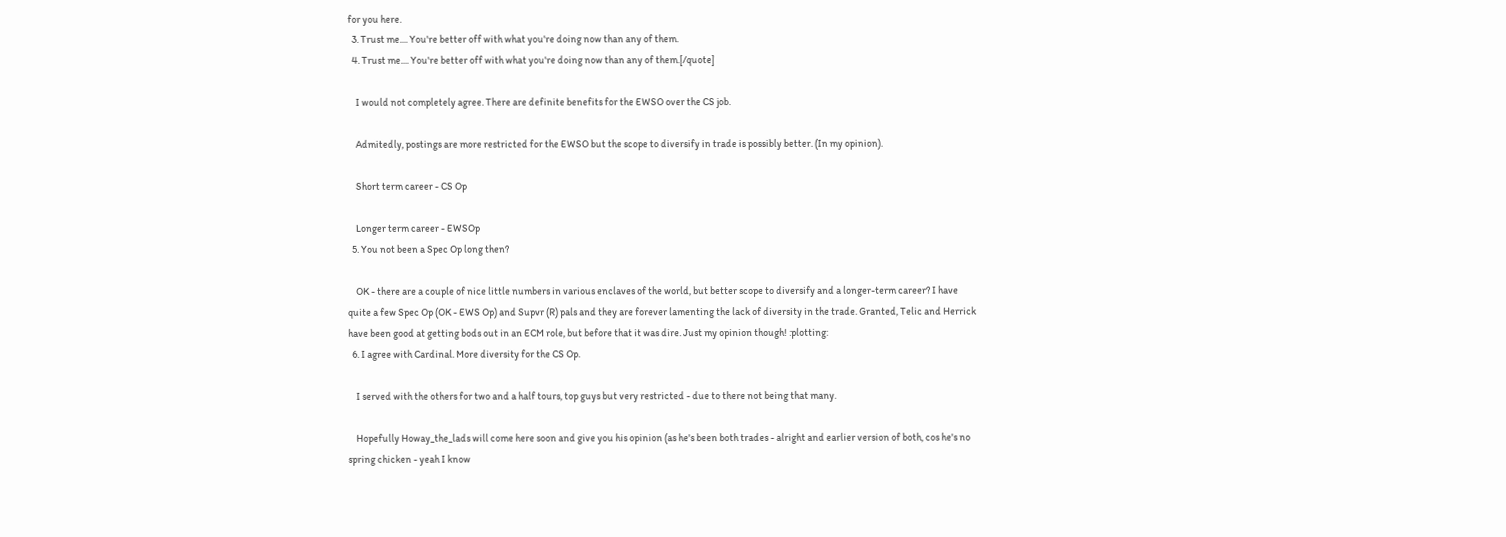for you here.
  3. Trust me.... You're better off with what you're doing now than any of them.
  4. Trust me.... You're better off with what you're doing now than any of them.[/quote]

    I would not completely agree. There are definite benefits for the EWSO over the CS job.

    Admitedly, postings are more restricted for the EWSO but the scope to diversify in trade is possibly better. (In my opinion).

    Short term career - CS Op

    Longer term career - EWSOp
  5. You not been a Spec Op long then?

    OK - there are a couple of nice little numbers in various enclaves of the world, but better scope to diversify and a longer-term career? I have quite a few Spec Op (OK - EWS Op) and Supvr (R) pals and they are forever lamenting the lack of diversity in the trade. Granted, Telic and Herrick have been good at getting bods out in an ECM role, but before that it was dire. Just my opinion though! :plotting:
  6. I agree with Cardinal. More diversity for the CS Op.

    I served with the others for two and a half tours, top guys but very restricted - due to there not being that many.

    Hopefully Howay_the_lads will come here soon and give you his opinion (as he's been both trades - alright and earlier version of both, cos he's no spring chicken - yeah I know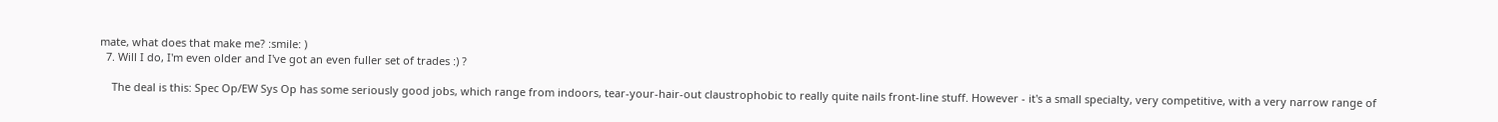mate, what does that make me? :smile: )
  7. Will I do, I'm even older and I've got an even fuller set of trades :) ?

    The deal is this: Spec Op/EW Sys Op has some seriously good jobs, which range from indoors, tear-your-hair-out claustrophobic to really quite nails front-line stuff. However - it's a small specialty, very competitive, with a very narrow range of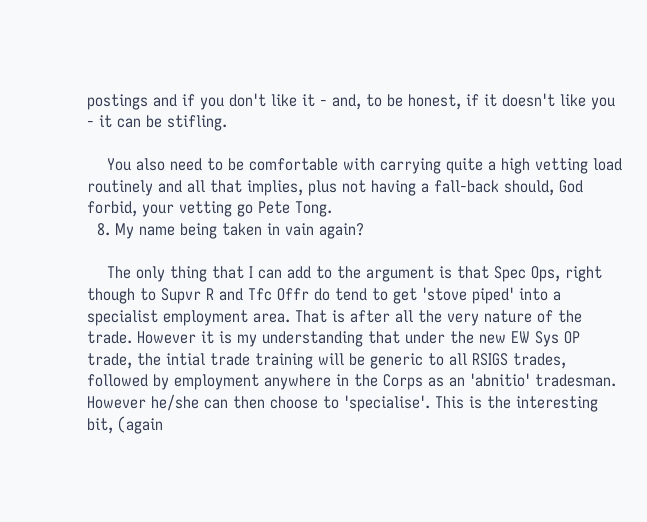postings and if you don't like it - and, to be honest, if it doesn't like you - it can be stifling.

    You also need to be comfortable with carrying quite a high vetting load routinely and all that implies, plus not having a fall-back should, God forbid, your vetting go Pete Tong.
  8. My name being taken in vain again?

    The only thing that I can add to the argument is that Spec Ops, right though to Supvr R and Tfc Offr do tend to get 'stove piped' into a specialist employment area. That is after all the very nature of the trade. However it is my understanding that under the new EW Sys OP trade, the intial trade training will be generic to all RSIGS trades, followed by employment anywhere in the Corps as an 'abnitio' tradesman. However he/she can then choose to 'specialise'. This is the interesting bit, (again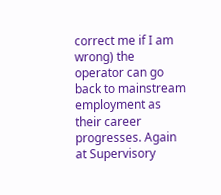correct me if I am wrong) the operator can go back to mainstream employment as their career progresses. Again at Supervisory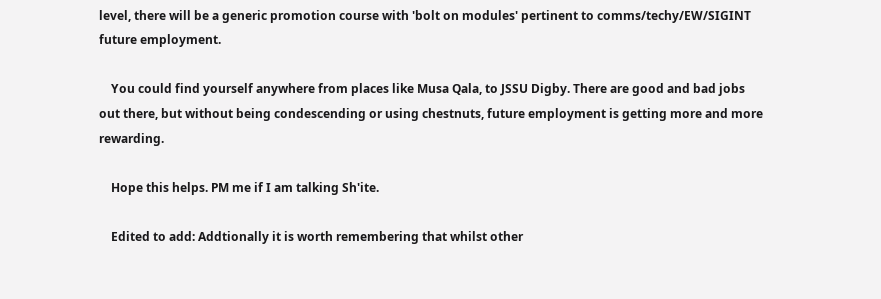level, there will be a generic promotion course with 'bolt on modules' pertinent to comms/techy/EW/SIGINT future employment.

    You could find yourself anywhere from places like Musa Qala, to JSSU Digby. There are good and bad jobs out there, but without being condescending or using chestnuts, future employment is getting more and more rewarding.

    Hope this helps. PM me if I am talking Sh'ite.

    Edited to add: Addtionally it is worth remembering that whilst other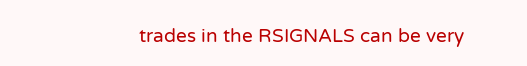trades in the RSIGNALS can be very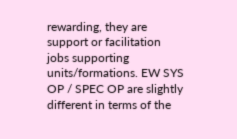rewarding, they are support or facilitation jobs supporting units/formations. EW SYS OP / SPEC OP are slightly different in terms of the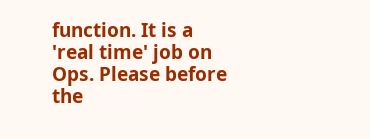function. It is a 'real time' job on Ops. Please before the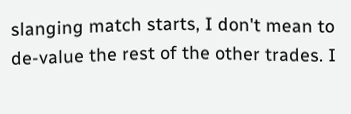slanging match starts, I don't mean to de-value the rest of the other trades. I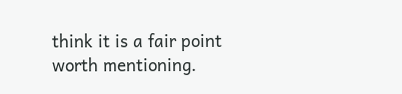think it is a fair point worth mentioning.